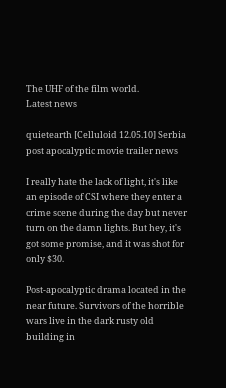The UHF of the film world.
Latest news

quietearth [Celluloid 12.05.10] Serbia post apocalyptic movie trailer news

I really hate the lack of light, it's like an episode of CSI where they enter a crime scene during the day but never turn on the damn lights. But hey, it's got some promise, and it was shot for only $30.

Post-apocalyptic drama located in the near future. Survivors of the horrible wars live in the dark rusty old building in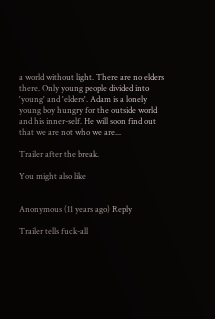a world without light. There are no elders there. Only young people divided into 'young' and 'elders'. Adam is a lonely young boy hungry for the outside world and his inner-self. He will soon find out that we are not who we are...

Trailer after the break.

You might also like


Anonymous (11 years ago) Reply

Trailer tells fuck-all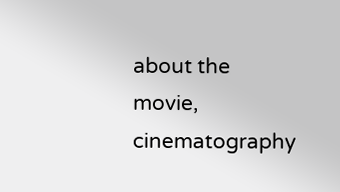about the movie, cinematography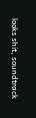looks shit, soundtrack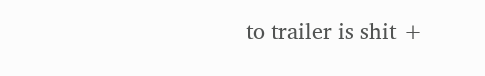to trailer is shit +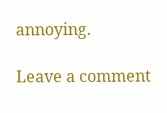annoying.

Leave a comment